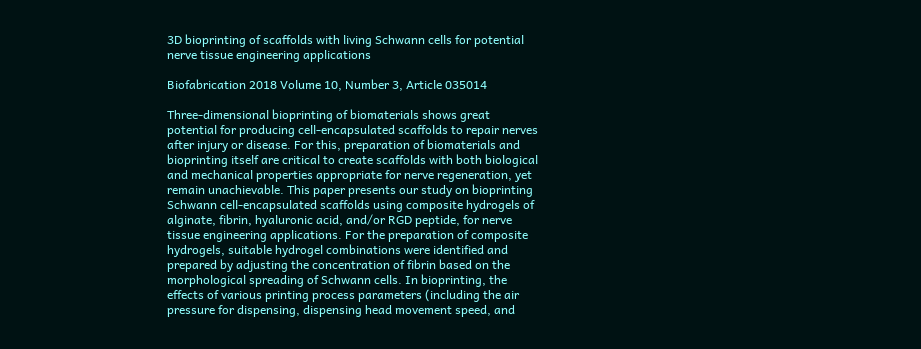3D bioprinting of scaffolds with living Schwann cells for potential nerve tissue engineering applications

Biofabrication 2018 Volume 10, Number 3, Article 035014

Three-dimensional bioprinting of biomaterials shows great potential for producing cell-encapsulated scaffolds to repair nerves after injury or disease. For this, preparation of biomaterials and bioprinting itself are critical to create scaffolds with both biological and mechanical properties appropriate for nerve regeneration, yet remain unachievable. This paper presents our study on bioprinting Schwann cell-encapsulated scaffolds using composite hydrogels of alginate, fibrin, hyaluronic acid, and/or RGD peptide, for nerve tissue engineering applications. For the preparation of composite hydrogels, suitable hydrogel combinations were identified and prepared by adjusting the concentration of fibrin based on the morphological spreading of Schwann cells. In bioprinting, the effects of various printing process parameters (including the air pressure for dispensing, dispensing head movement speed, and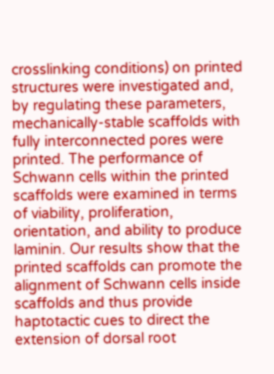crosslinking conditions) on printed structures were investigated and, by regulating these parameters, mechanically-stable scaffolds with fully interconnected pores were printed. The performance of Schwann cells within the printed scaffolds were examined in terms of viability, proliferation, orientation, and ability to produce laminin. Our results show that the printed scaffolds can promote the alignment of Schwann cells inside scaffolds and thus provide haptotactic cues to direct the extension of dorsal root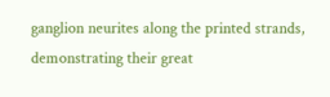ganglion neurites along the printed strands, demonstrating their great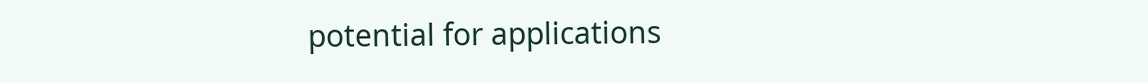potential for applications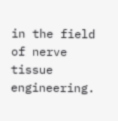in the field of nerve tissue engineering.